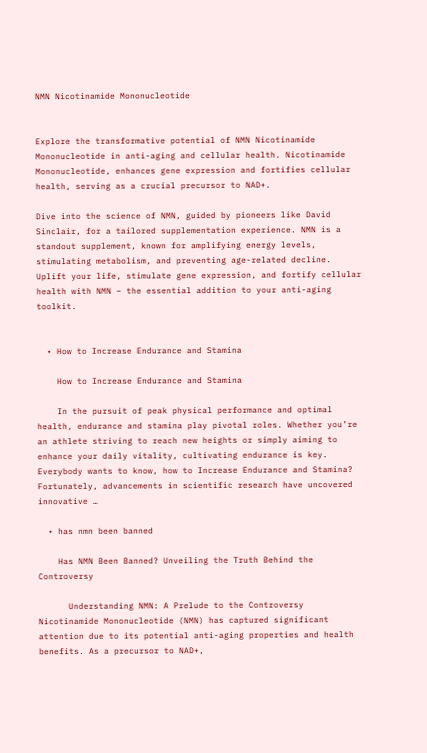NMN Nicotinamide Mononucleotide


Explore the transformative potential of NMN Nicotinamide Mononucleotide in anti-aging and cellular health. Nicotinamide Mononucleotide, enhances gene expression and fortifies cellular health, serving as a crucial precursor to NAD+.

Dive into the science of NMN, guided by pioneers like David Sinclair, for a tailored supplementation experience. NMN is a standout supplement, known for amplifying energy levels, stimulating metabolism, and preventing age-related decline. Uplift your life, stimulate gene expression, and fortify cellular health with NMN – the essential addition to your anti-aging toolkit.


  • How to Increase Endurance and Stamina

    How to Increase Endurance and Stamina

    In the pursuit of peak physical performance and optimal health, endurance and stamina play pivotal roles. Whether you’re an athlete striving to reach new heights or simply aiming to enhance your daily vitality, cultivating endurance is key. Everybody wants to know, how to Increase Endurance and Stamina? Fortunately, advancements in scientific research have uncovered innovative …

  • has nmn been banned

    Has NMN Been Banned? Unveiling the Truth Behind the Controversy

      Understanding NMN: A Prelude to the Controversy Nicotinamide Mononucleotide (NMN) has captured significant attention due to its potential anti-aging properties and health benefits. As a precursor to NAD+,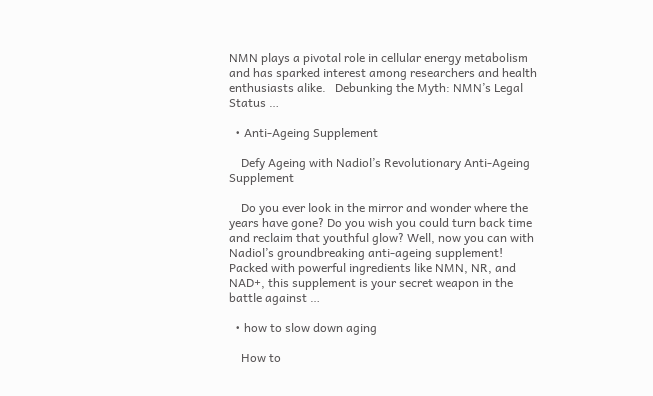NMN plays a pivotal role in cellular energy metabolism and has sparked interest among researchers and health enthusiasts alike.   Debunking the Myth: NMN’s Legal Status …

  • Anti-Ageing Supplement

    Defy Ageing with Nadiol’s Revolutionary Anti-Ageing Supplement

    Do you ever look in the mirror and wonder where the years have gone? Do you wish you could turn back time and reclaim that youthful glow? Well, now you can with Nadiol’s groundbreaking anti-ageing supplement! Packed with powerful ingredients like NMN, NR, and NAD+, this supplement is your secret weapon in the battle against …

  • how to slow down aging

    How to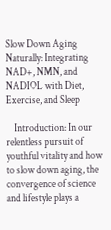Slow Down Aging Naturally: Integrating NAD+, NMN, and NADIOL with Diet, Exercise, and Sleep

    Introduction: In our relentless pursuit of youthful vitality and how to slow down aging, the convergence of science and lifestyle plays a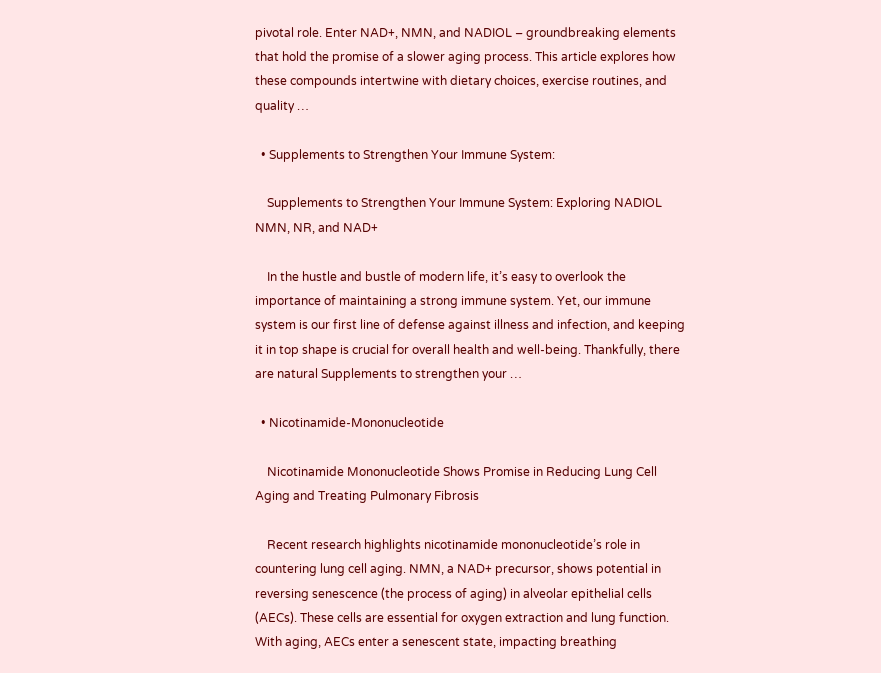pivotal role. Enter NAD+, NMN, and NADIOL – groundbreaking elements that hold the promise of a slower aging process. This article explores how these compounds intertwine with dietary choices, exercise routines, and quality …

  • Supplements to Strengthen Your Immune System:

    Supplements to Strengthen Your Immune System: Exploring NADIOL NMN, NR, and NAD+

    In the hustle and bustle of modern life, it’s easy to overlook the importance of maintaining a strong immune system. Yet, our immune system is our first line of defense against illness and infection, and keeping it in top shape is crucial for overall health and well-being. Thankfully, there are natural Supplements to strengthen your …

  • Nicotinamide-Mononucleotide

    Nicotinamide Mononucleotide Shows Promise in Reducing Lung Cell Aging and Treating Pulmonary Fibrosis

    Recent research highlights nicotinamide mononucleotide’s role in countering lung cell aging. NMN, a NAD+ precursor, shows potential in reversing senescence (the process of aging) in alveolar epithelial cells (AECs). These cells are essential for oxygen extraction and lung function. With aging, AECs enter a senescent state, impacting breathing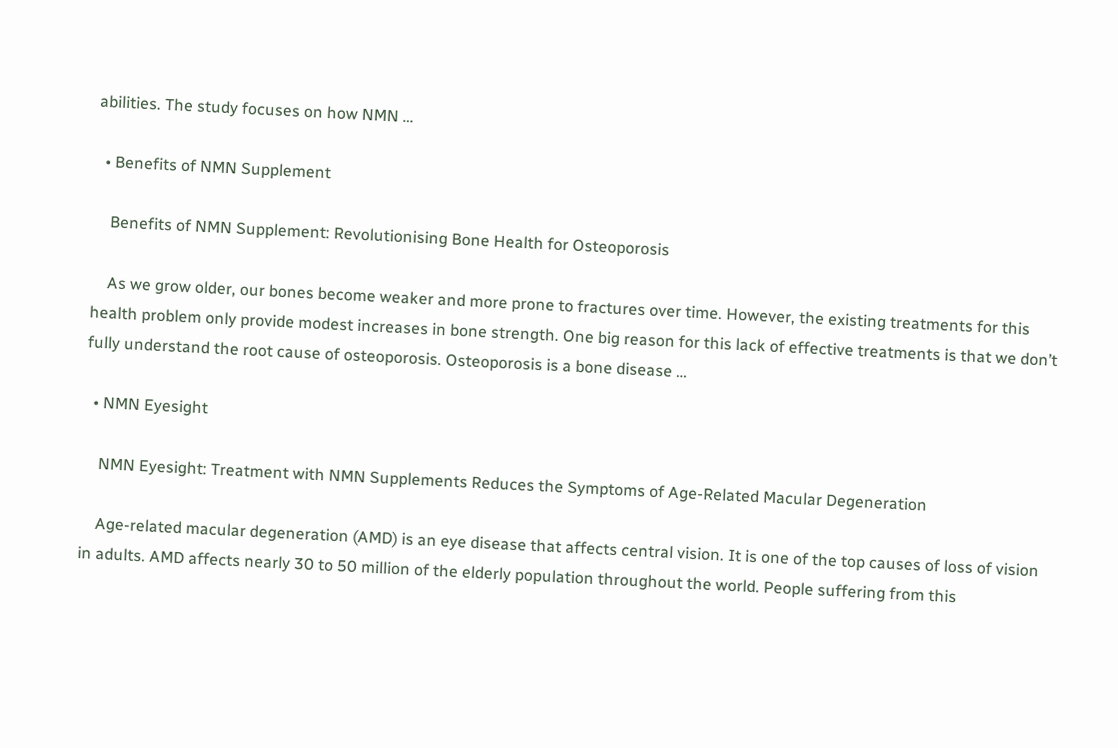abilities. The study focuses on how NMN …

  • Benefits of NMN Supplement

    Benefits of NMN Supplement: Revolutionising Bone Health for Osteoporosis

    As we grow older, our bones become weaker and more prone to fractures over time. However, the existing treatments for this health problem only provide modest increases in bone strength. One big reason for this lack of effective treatments is that we don’t fully understand the root cause of osteoporosis. Osteoporosis is a bone disease …

  • NMN Eyesight

    NMN Eyesight: Treatment with NMN Supplements Reduces the Symptoms of Age-Related Macular Degeneration

    Age-related macular degeneration (AMD) is an eye disease that affects central vision. It is one of the top causes of loss of vision in adults. AMD affects nearly 30 to 50 million of the elderly population throughout the world. People suffering from this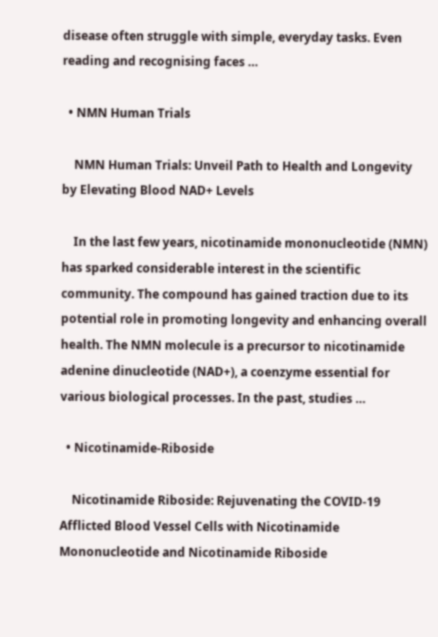disease often struggle with simple, everyday tasks. Even reading and recognising faces …

  • NMN Human Trials

    NMN Human Trials: Unveil Path to Health and Longevity by Elevating Blood NAD+ Levels

    In the last few years, nicotinamide mononucleotide (NMN) has sparked considerable interest in the scientific community. The compound has gained traction due to its potential role in promoting longevity and enhancing overall health. The NMN molecule is a precursor to nicotinamide adenine dinucleotide (NAD+), a coenzyme essential for various biological processes. In the past, studies …

  • Nicotinamide-Riboside

    Nicotinamide Riboside: Rejuvenating the COVID-19 Afflicted Blood Vessel Cells with Nicotinamide Mononucleotide and Nicotinamide Riboside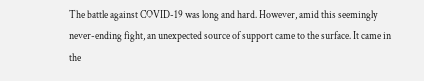The battle against COVID-19 was long and hard. However, amid this seemingly never-ending fight, an unexpected source of support came to the surface. It came in the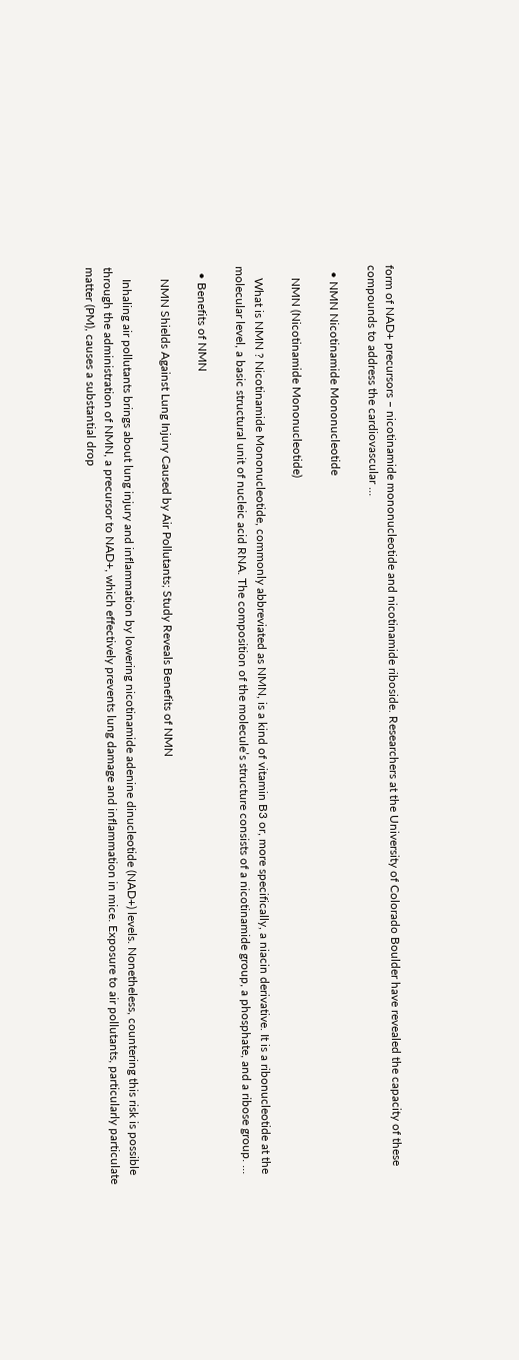form of NAD+ precursors – nicotinamide mononucleotide and nicotinamide riboside. Researchers at the University of Colorado Boulder have revealed the capacity of these compounds to address the cardiovascular …

  • NMN Nicotinamide Mononucleotide

    NMN (Nicotinamide Mononucleotide)

    What is NMN ? Nicotinamide Mononucleotide, commonly abbreviated as NMN, is a kind of vitamin B3 or, more specifically, a niacin derivative. It is a ribonucleotide at the molecular level, a basic structural unit of nucleic acid RNA. The composition of the molecule’s structure consists of a nicotinamide group, a phosphate, and a ribose group. …

  • Benefits of NMN

    NMN Shields Against Lung Injury Caused by Air Pollutants; Study Reveals Benefits of NMN

    Inhaling air pollutants brings about lung injury and inflammation by lowering nicotinamide adenine dinucleotide (NAD+) levels. Nonetheless, countering this risk is possible through the administration of NMN, a precursor to NAD+, which effectively prevents lung damage and inflammation in mice. Exposure to air pollutants, particularly particulate matter (PM), causes a substantial drop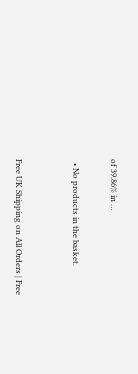of 39.86% in …

  • No products in the basket.


Free UK Shipping on All Orders | Free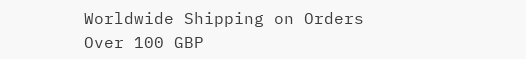Worldwide Shipping on Orders Over 100 GBP